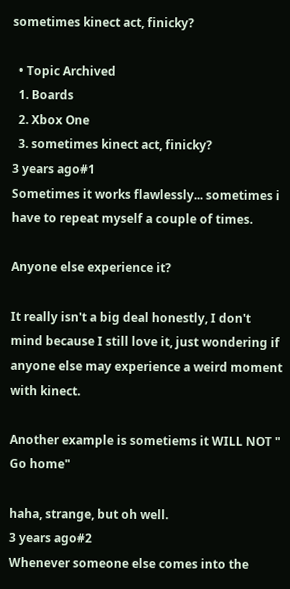sometimes kinect act, finicky?

  • Topic Archived
  1. Boards
  2. Xbox One
  3. sometimes kinect act, finicky?
3 years ago#1
Sometimes it works flawlessly... sometimes i have to repeat myself a couple of times.

Anyone else experience it?

It really isn't a big deal honestly, I don't mind because I still love it, just wondering if anyone else may experience a weird moment with kinect.

Another example is sometiems it WILL NOT " Go home"

haha, strange, but oh well.
3 years ago#2
Whenever someone else comes into the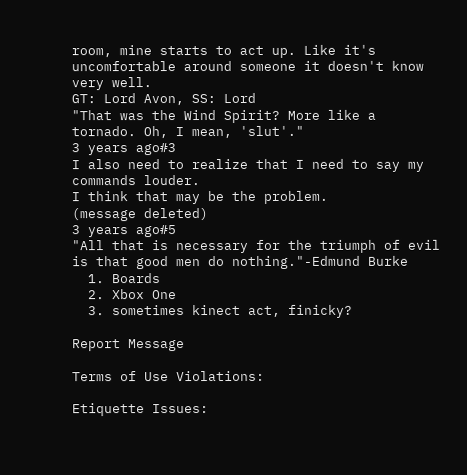room, mine starts to act up. Like it's uncomfortable around someone it doesn't know very well.
GT: Lord Avon, SS: Lord
"That was the Wind Spirit? More like a tornado. Oh, I mean, 'slut'."
3 years ago#3
I also need to realize that I need to say my commands louder.
I think that may be the problem.
(message deleted)
3 years ago#5
"All that is necessary for the triumph of evil is that good men do nothing."-Edmund Burke
  1. Boards
  2. Xbox One
  3. sometimes kinect act, finicky?

Report Message

Terms of Use Violations:

Etiquette Issues: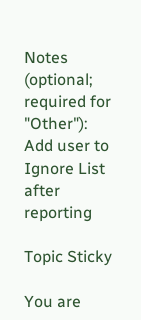Notes (optional; required for "Other"):
Add user to Ignore List after reporting

Topic Sticky

You are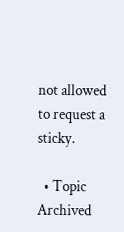not allowed to request a sticky.

  • Topic Archived